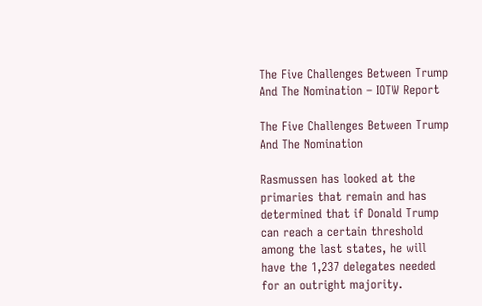The Five Challenges Between Trump And The Nomination – IOTW Report

The Five Challenges Between Trump And The Nomination

Rasmussen has looked at the primaries that remain and has determined that if Donald Trump can reach a certain threshold among the last states, he will have the 1,237 delegates needed for an outright majority.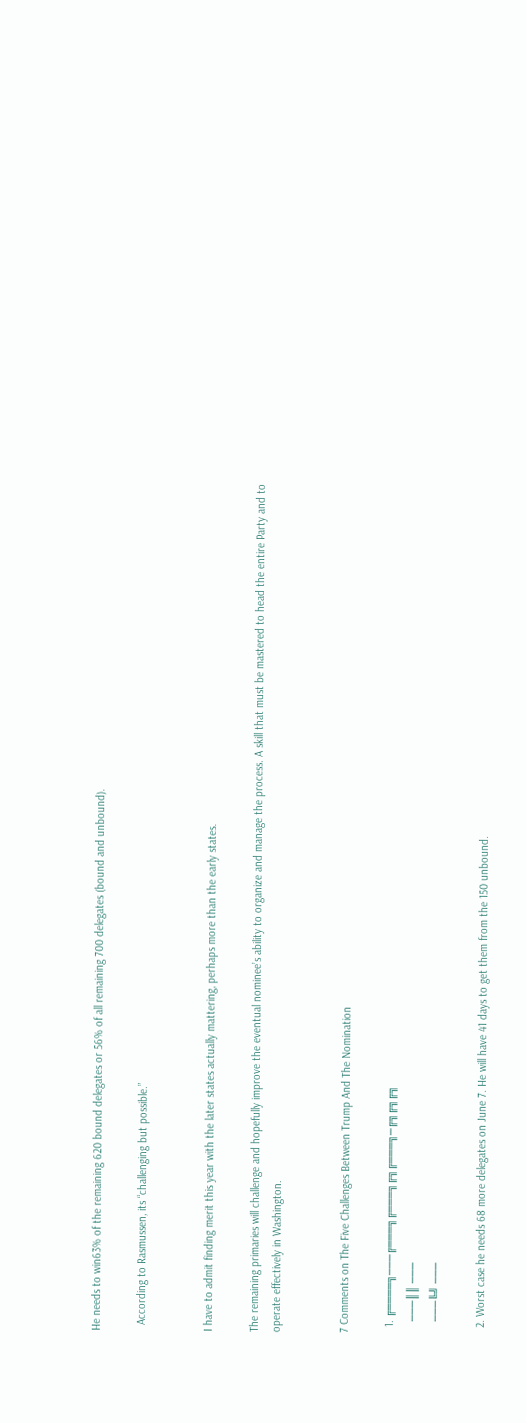He needs to win63% of the remaining 620 bound delegates or 56% of all remaining 700 delegates (bound and unbound).

  According to Rasmussen, its “challenging but possible.”


I have to admit finding merit this year with the later states actually mattering, perhaps more than the early states.

The remaining primaries will challenge and hopefully improve the eventual nominee’s ability to organize and manage the process. A skill that must be mastered to head the entire Party and to operate effectively in Washington.


7 Comments on The Five Challenges Between Trump And The Nomination

  1. ╔════╗───╔═══╗╔═══╗╔╗╔═══╗─╔╗╔╗╔╗
    ───║║ ───
    ───╚╝ ───

  2. Worst case he needs 68 more delegates on June 7. He will have 41 days to get them from the 150 unbound.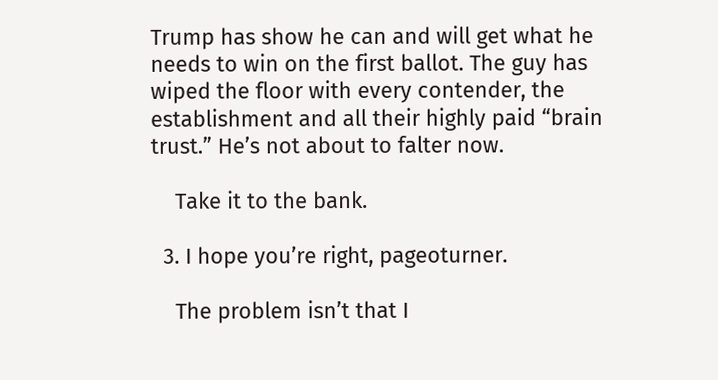Trump has show he can and will get what he needs to win on the first ballot. The guy has wiped the floor with every contender, the establishment and all their highly paid “brain trust.” He’s not about to falter now.

    Take it to the bank.

  3. I hope you’re right, pageoturner.

    The problem isn’t that I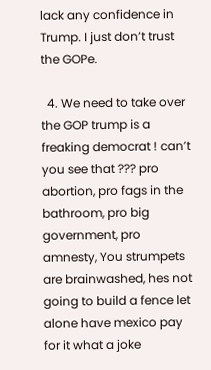lack any confidence in Trump. I just don’t trust the GOPe.

  4. We need to take over the GOP trump is a freaking democrat ! can’t you see that ??? pro abortion, pro fags in the bathroom, pro big government, pro amnesty, You strumpets are brainwashed, hes not going to build a fence let alone have mexico pay for it what a joke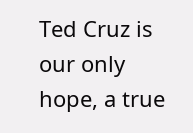Ted Cruz is our only hope, a true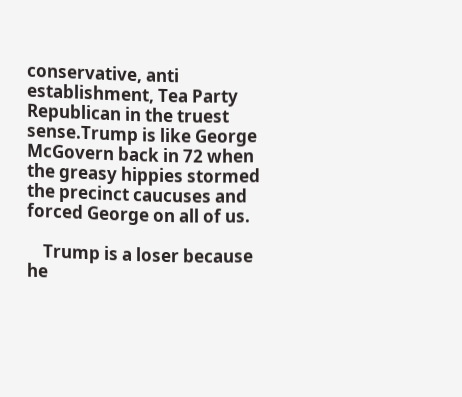conservative, anti establishment, Tea Party Republican in the truest sense.Trump is like George McGovern back in 72 when the greasy hippies stormed the precinct caucuses and forced George on all of us.

    Trump is a loser because he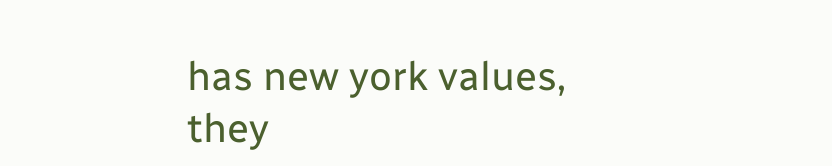has new york values, they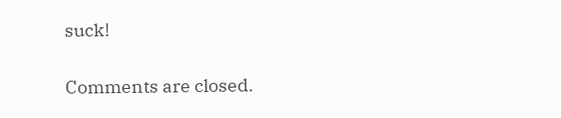suck!

Comments are closed.